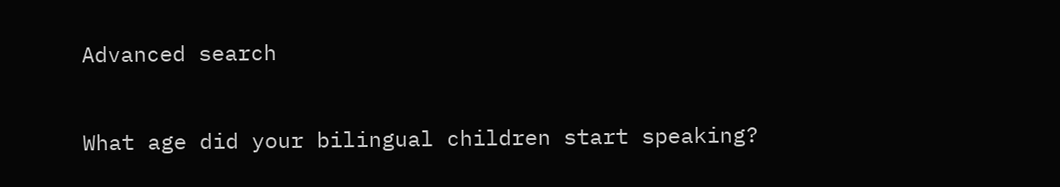Advanced search

What age did your bilingual children start speaking?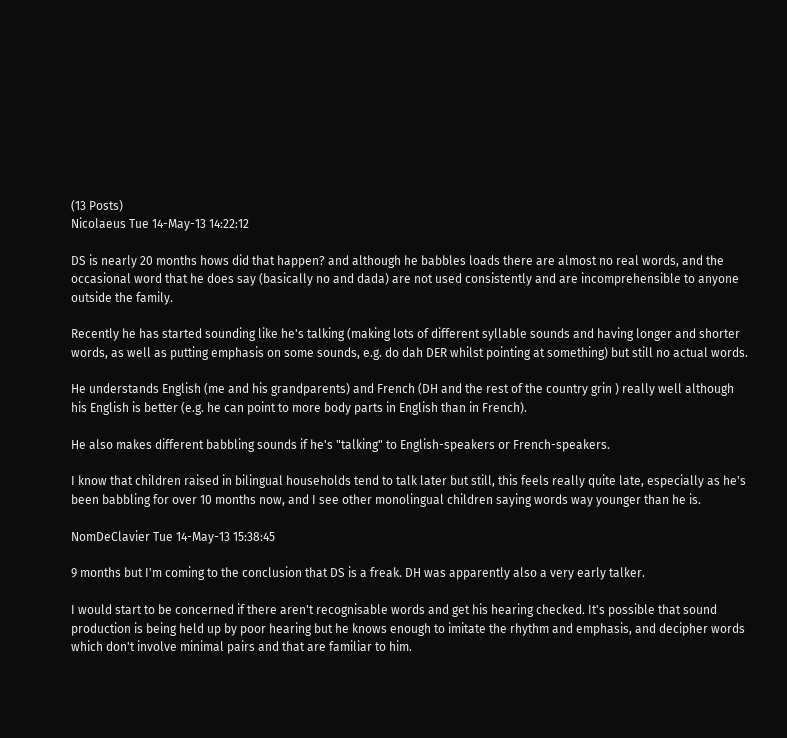(13 Posts)
Nicolaeus Tue 14-May-13 14:22:12

DS is nearly 20 months hows did that happen? and although he babbles loads there are almost no real words, and the occasional word that he does say (basically no and dada) are not used consistently and are incomprehensible to anyone outside the family.

Recently he has started sounding like he's talking (making lots of different syllable sounds and having longer and shorter words, as well as putting emphasis on some sounds, e.g. do dah DER whilst pointing at something) but still no actual words.

He understands English (me and his grandparents) and French (DH and the rest of the country grin ) really well although his English is better (e.g. he can point to more body parts in English than in French).

He also makes different babbling sounds if he's "talking" to English-speakers or French-speakers.

I know that children raised in bilingual households tend to talk later but still, this feels really quite late, especially as he's been babbling for over 10 months now, and I see other monolingual children saying words way younger than he is.

NomDeClavier Tue 14-May-13 15:38:45

9 months but I'm coming to the conclusion that DS is a freak. DH was apparently also a very early talker.

I would start to be concerned if there aren't recognisable words and get his hearing checked. It's possible that sound production is being held up by poor hearing but he knows enough to imitate the rhythm and emphasis, and decipher words which don't involve minimal pairs and that are familiar to him.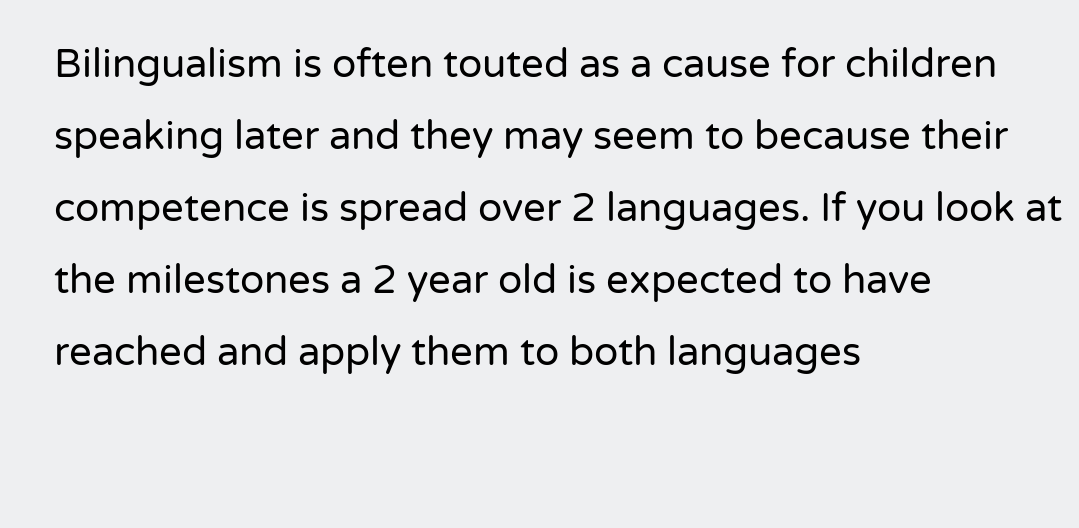Bilingualism is often touted as a cause for children speaking later and they may seem to because their competence is spread over 2 languages. If you look at the milestones a 2 year old is expected to have reached and apply them to both languages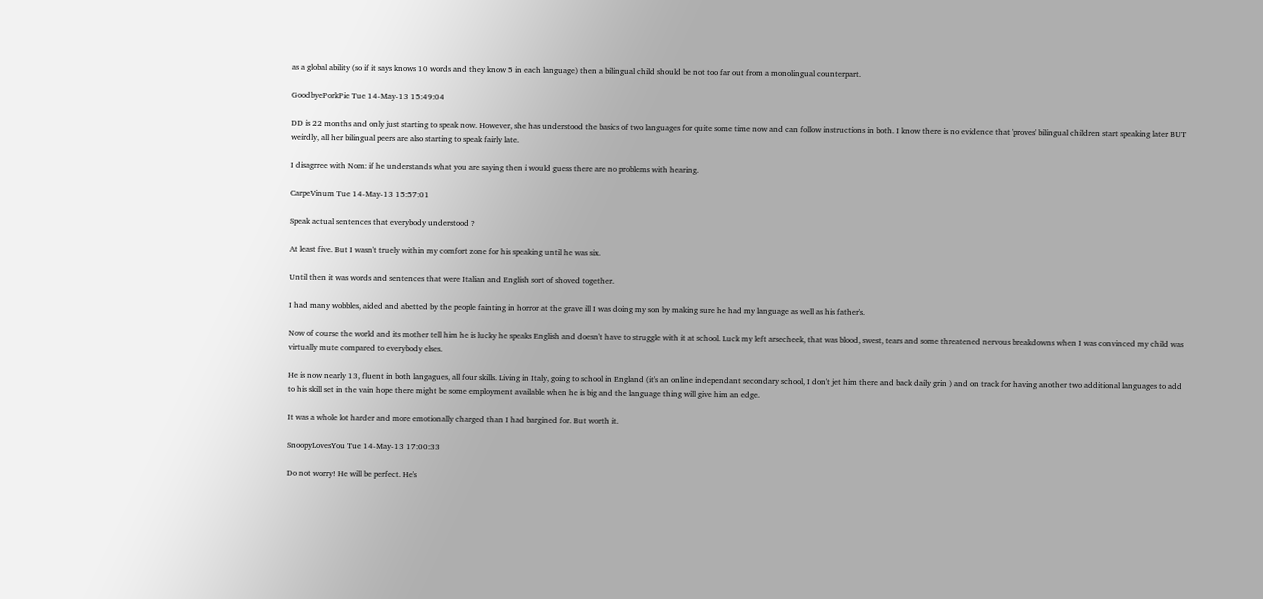as a global ability (so if it says knows 10 words and they know 5 in each language) then a bilingual child should be not too far out from a monolingual counterpart.

GoodbyePorkPie Tue 14-May-13 15:49:04

DD is 22 months and only just starting to speak now. However, she has understood the basics of two languages for quite some time now and can follow instructions in both. I know there is no evidence that 'proves' bilingual children start speaking later BUT weirdly, all her bilingual peers are also starting to speak fairly late.

I disagrree with Nom: if he understands what you are saying then i would guess there are no problems with hearing.

CarpeVinum Tue 14-May-13 15:57:01

Speak actual sentences that everybody understood ?

At least five. But I wasn't truely within my comfort zone for his speaking until he was six.

Until then it was words and sentences that were Italian and English sort of shoved together.

I had many wobbles, aided and abetted by the people fainting in horror at the grave ill I was doing my son by making sure he had my language as well as his father's.

Now of course the world and its mother tell him he is lucky he speaks English and doesn't have to struggle with it at school. Luck my left arsecheek, that was blood, swest, tears and some threatened nervous breakdowns when I was convinced my child was virtually mute compared to everybody elses.

He is now nearly 13, fluent in both langagues, all four skills. Living in Italy, going to school in England (it's an online independant secondary school, I don't jet him there and back daily grin ) and on track for having another two additional languages to add to his skill set in the vain hope there might be some employment available when he is big and the language thing will give him an edge.

It was a whole lot harder and more emotionally charged than I had bargined for. But worth it.

SnoopyLovesYou Tue 14-May-13 17:00:33

Do not worry! He will be perfect. He's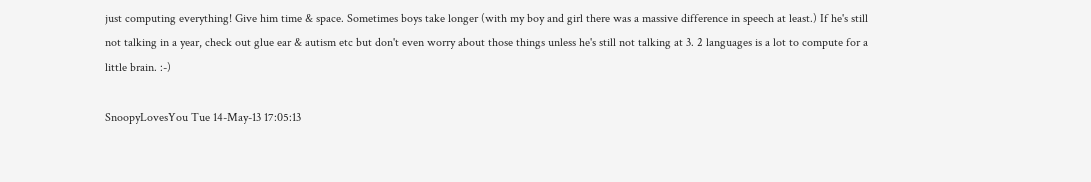just computing everything! Give him time & space. Sometimes boys take longer (with my boy and girl there was a massive difference in speech at least.) If he's still not talking in a year, check out glue ear & autism etc but don't even worry about those things unless he's still not talking at 3. 2 languages is a lot to compute for a little brain. :-)

SnoopyLovesYou Tue 14-May-13 17:05:13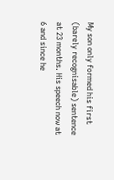My son only formed his first (barely recognisable) sentence at 23 months. His speech now at 6 and since he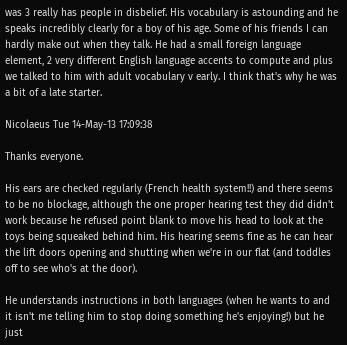was 3 really has people in disbelief. His vocabulary is astounding and he speaks incredibly clearly for a boy of his age. Some of his friends I can hardly make out when they talk. He had a small foreign language element, 2 very different English language accents to compute and plus we talked to him with adult vocabulary v early. I think that's why he was a bit of a late starter.

Nicolaeus Tue 14-May-13 17:09:38

Thanks everyone.

His ears are checked regularly (French health system!!) and there seems to be no blockage, although the one proper hearing test they did didn't work because he refused point blank to move his head to look at the toys being squeaked behind him. His hearing seems fine as he can hear the lift doors opening and shutting when we're in our flat (and toddles off to see who's at the door).

He understands instructions in both languages (when he wants to and it isn't me telling him to stop doing something he's enjoying!) but he just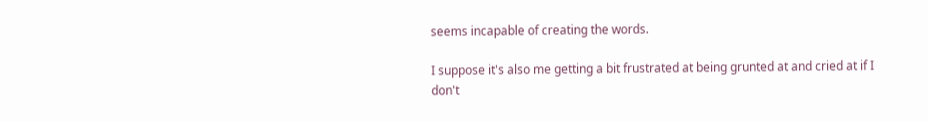seems incapable of creating the words.

I suppose it's also me getting a bit frustrated at being grunted at and cried at if I don't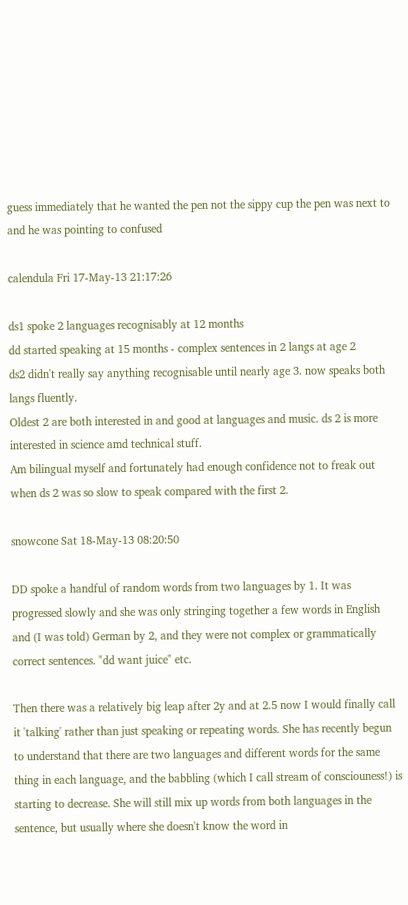guess immediately that he wanted the pen not the sippy cup the pen was next to and he was pointing to confused

calendula Fri 17-May-13 21:17:26

ds1 spoke 2 languages recognisably at 12 months
dd started speaking at 15 months - complex sentences in 2 langs at age 2
ds2 didn't really say anything recognisable until nearly age 3. now speaks both langs fluently.
Oldest 2 are both interested in and good at languages and music. ds 2 is more interested in science amd technical stuff.
Am bilingual myself and fortunately had enough confidence not to freak out when ds 2 was so slow to speak compared with the first 2.

snowcone Sat 18-May-13 08:20:50

DD spoke a handful of random words from two languages by 1. It was progressed slowly and she was only stringing together a few words in English and (I was told) German by 2, and they were not complex or grammatically correct sentences. "dd want juice" etc.

Then there was a relatively big leap after 2y and at 2.5 now I would finally call it 'talking' rather than just speaking or repeating words. She has recently begun to understand that there are two languages and different words for the same thing in each language, and the babbling (which I call stream of consciouness!) is starting to decrease. She will still mix up words from both languages in the sentence, but usually where she doesn't know the word in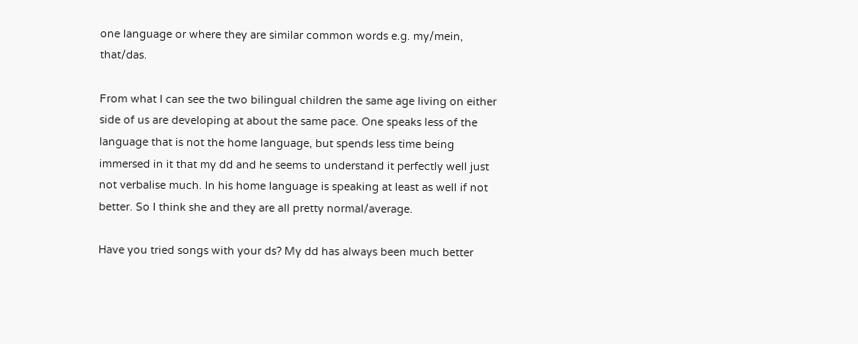one language or where they are similar common words e.g. my/mein, that/das.

From what I can see the two bilingual children the same age living on either side of us are developing at about the same pace. One speaks less of the language that is not the home language, but spends less time being immersed in it that my dd and he seems to understand it perfectly well just not verbalise much. In his home language is speaking at least as well if not better. So I think she and they are all pretty normal/average.

Have you tried songs with your ds? My dd has always been much better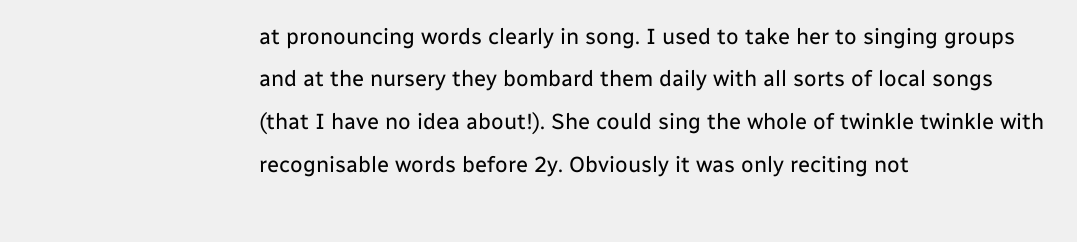at pronouncing words clearly in song. I used to take her to singing groups and at the nursery they bombard them daily with all sorts of local songs (that I have no idea about!). She could sing the whole of twinkle twinkle with recognisable words before 2y. Obviously it was only reciting not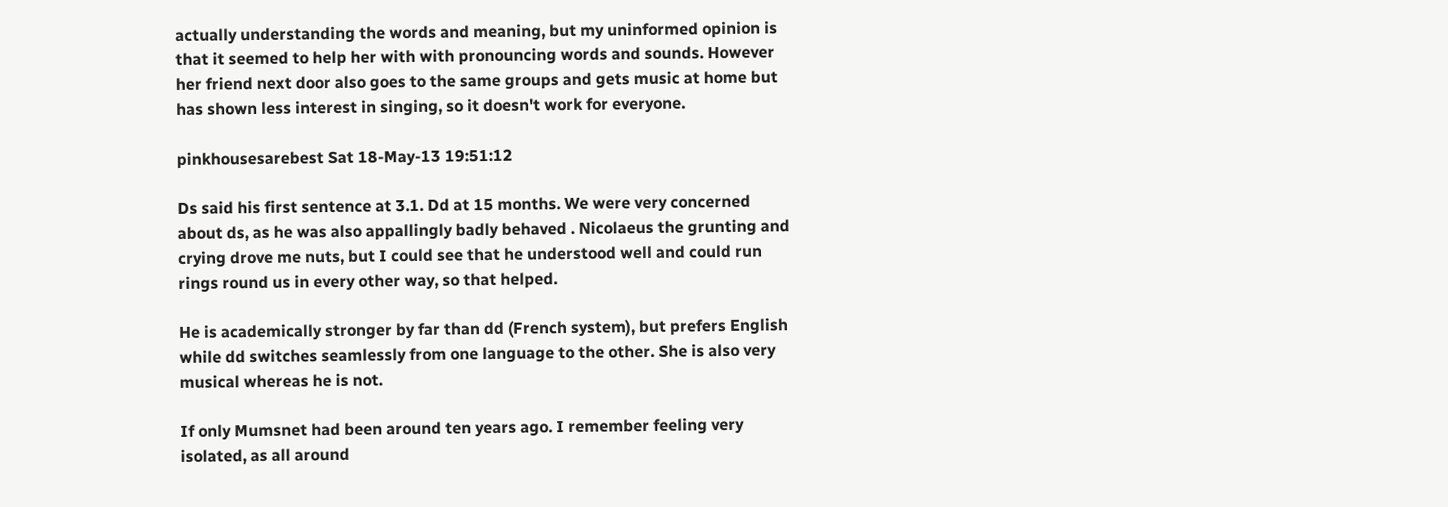actually understanding the words and meaning, but my uninformed opinion is that it seemed to help her with with pronouncing words and sounds. However her friend next door also goes to the same groups and gets music at home but has shown less interest in singing, so it doesn't work for everyone.

pinkhousesarebest Sat 18-May-13 19:51:12

Ds said his first sentence at 3.1. Dd at 15 months. We were very concerned about ds, as he was also appallingly badly behaved . Nicolaeus the grunting and crying drove me nuts, but I could see that he understood well and could run rings round us in every other way, so that helped.

He is academically stronger by far than dd (French system), but prefers English while dd switches seamlessly from one language to the other. She is also very musical whereas he is not.

If only Mumsnet had been around ten years ago. I remember feeling very isolated, as all around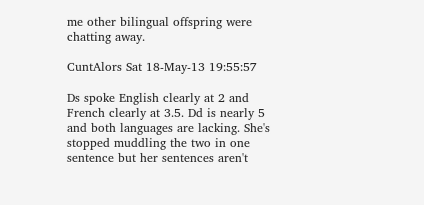me other bilingual offspring were chatting away.

CuntAlors Sat 18-May-13 19:55:57

Ds spoke English clearly at 2 and French clearly at 3.5. Dd is nearly 5 and both languages are lacking. She's stopped muddling the two in one sentence but her sentences aren't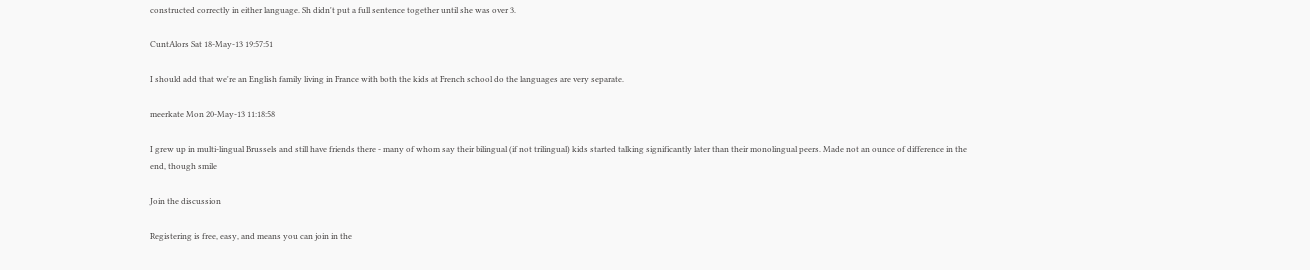constructed correctly in either language. Sh didn't put a full sentence together until she was over 3.

CuntAlors Sat 18-May-13 19:57:51

I should add that we're an English family living in France with both the kids at French school do the languages are very separate.

meerkate Mon 20-May-13 11:18:58

I grew up in multi-lingual Brussels and still have friends there - many of whom say their bilingual (if not trilingual) kids started talking significantly later than their monolingual peers. Made not an ounce of difference in the end, though smile

Join the discussion

Registering is free, easy, and means you can join in the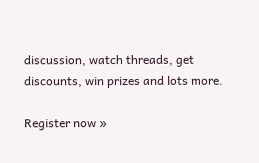discussion, watch threads, get discounts, win prizes and lots more.

Register now »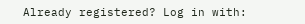Already registered? Log in with: